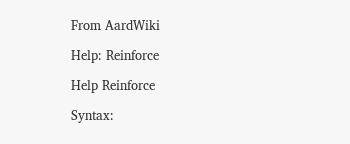From AardWiki

Help: Reinforce

Help Reinforce

Syntax: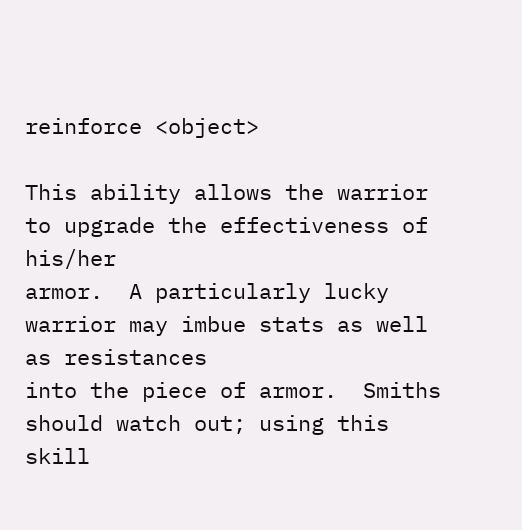reinforce <object>

This ability allows the warrior to upgrade the effectiveness of his/her
armor.  A particularly lucky warrior may imbue stats as well as resistances
into the piece of armor.  Smiths should watch out; using this skill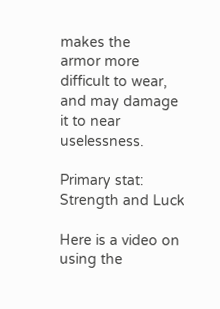makes the
armor more difficult to wear, and may damage it to near uselessness.

Primary stat: Strength and Luck

Here is a video on using the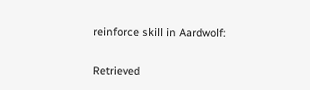reinforce skill in Aardwolf:


Retrieved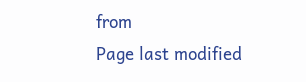from
Page last modified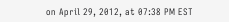on April 29, 2012, at 07:38 PM EST